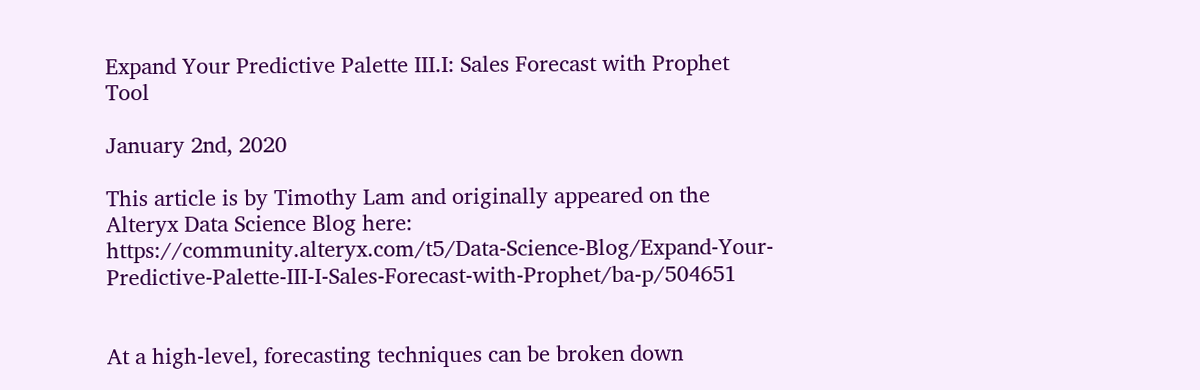Expand Your Predictive Palette III.I: Sales Forecast with Prophet Tool

January 2nd, 2020

This article is by Timothy Lam and originally appeared on the Alteryx Data Science Blog here: https://community.alteryx.com/t5/Data-Science-Blog/Expand-Your-Predictive-Palette-III-I-Sales-Forecast-with-Prophet/ba-p/504651


At a high-level, forecasting techniques can be broken down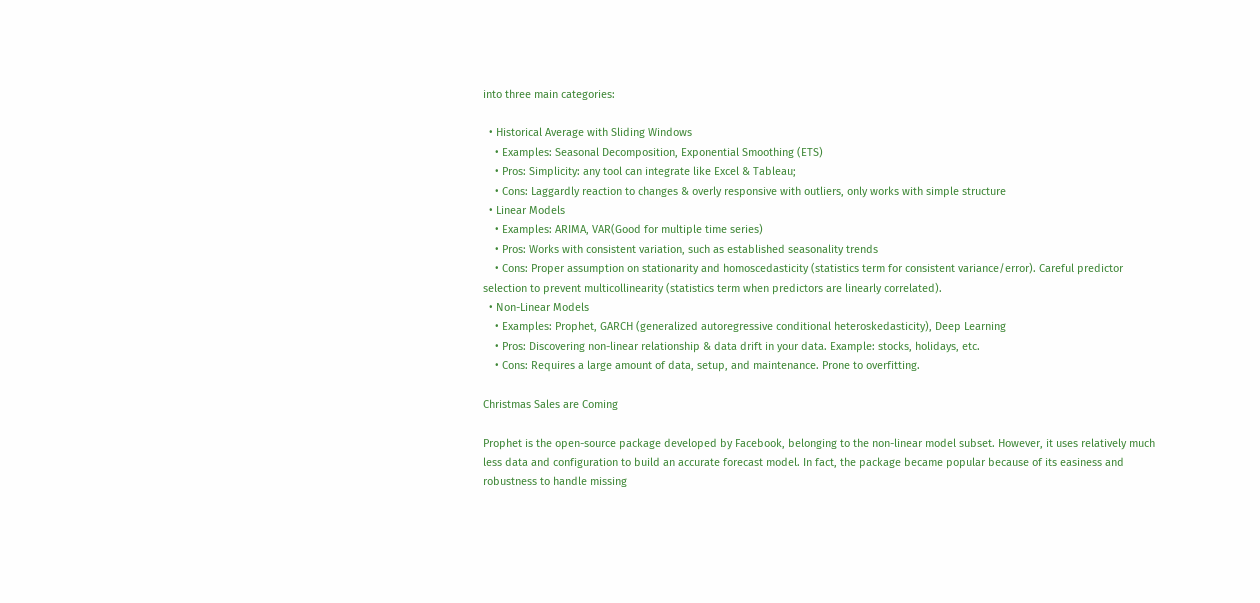into three main categories:

  • Historical Average with Sliding Windows
    • Examples: Seasonal Decomposition, Exponential Smoothing (ETS)
    • Pros: Simplicity: any tool can integrate like Excel & Tableau;
    • Cons: Laggardly reaction to changes & overly responsive with outliers, only works with simple structure
  • Linear Models
    • Examples: ARIMA, VAR(Good for multiple time series)
    • Pros: Works with consistent variation, such as established seasonality trends
    • Cons: Proper assumption on stationarity and homoscedasticity (statistics term for consistent variance/error). Careful predictor selection to prevent multicollinearity (statistics term when predictors are linearly correlated).
  • Non-Linear Models
    • Examples: Prophet, GARCH (generalized autoregressive conditional heteroskedasticity), Deep Learning
    • Pros: Discovering non-linear relationship & data drift in your data. Example: stocks, holidays, etc.
    • Cons: Requires a large amount of data, setup, and maintenance. Prone to overfitting.

Christmas Sales are Coming

Prophet is the open-source package developed by Facebook, belonging to the non-linear model subset. However, it uses relatively much less data and configuration to build an accurate forecast model. In fact, the package became popular because of its easiness and robustness to handle missing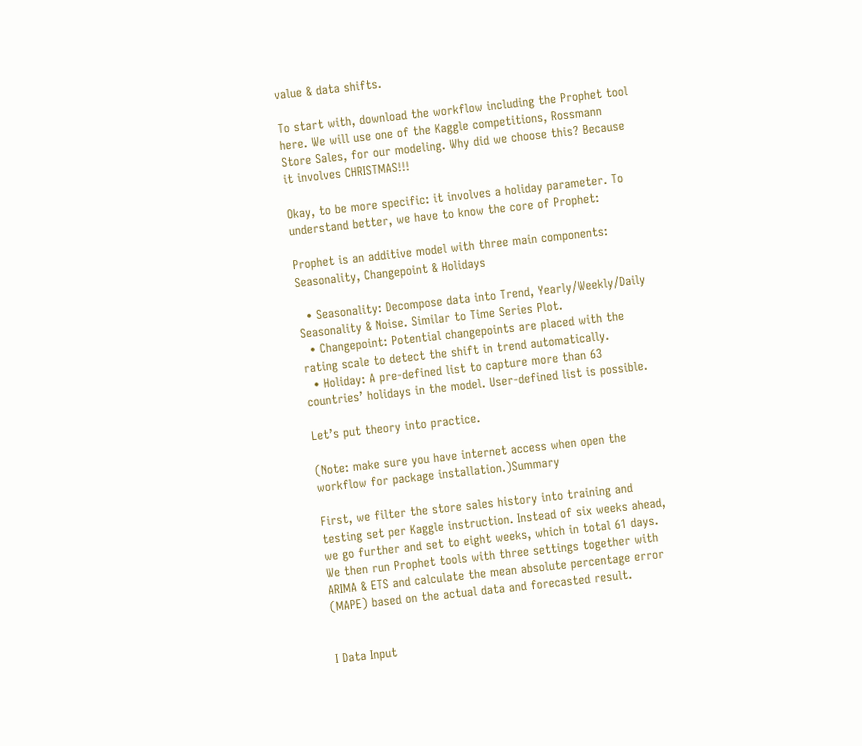value & data shifts.

To start with, download the workflow including the Prophet tool here. We will use one of the Kaggle competitions, Rossmann Store Sales, for our modeling. Why did we choose this? Because it involves CHRISTMAS!!!

Okay, to be more specific: it involves a holiday parameter. To understand better, we have to know the core of Prophet:

Prophet is an additive model with three main components: Seasonality, Changepoint & Holidays

  • Seasonality: Decompose data into Trend, Yearly/Weekly/Daily Seasonality & Noise. Similar to Time Series Plot.
  • Changepoint: Potential changepoints are placed with the rating scale to detect the shift in trend automatically.
  • Holiday: A pre-defined list to capture more than 63 countries’ holidays in the model. User-defined list is possible.

Let’s put theory into practice.

(Note: make sure you have internet access when open the workflow for package installation.)Summary

First, we filter the store sales history into training and testing set per Kaggle instruction. Instead of six weeks ahead, we go further and set to eight weeks, which in total 61 days. We then run Prophet tools with three settings together with ARIMA & ETS and calculate the mean absolute percentage error (MAPE) based on the actual data and forecasted result.


I Data Input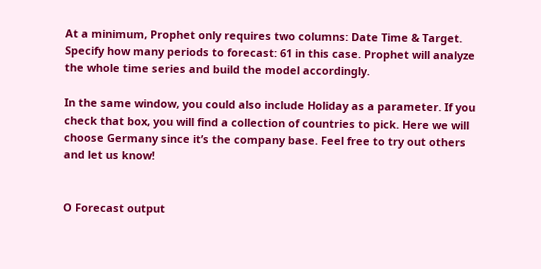At a minimum, Prophet only requires two columns: Date Time & Target. Specify how many periods to forecast: 61 in this case. Prophet will analyze the whole time series and build the model accordingly.

In the same window, you could also include Holiday as a parameter. If you check that box, you will find a collection of countries to pick. Here we will choose Germany since it’s the company base. Feel free to try out others and let us know!


O Forecast output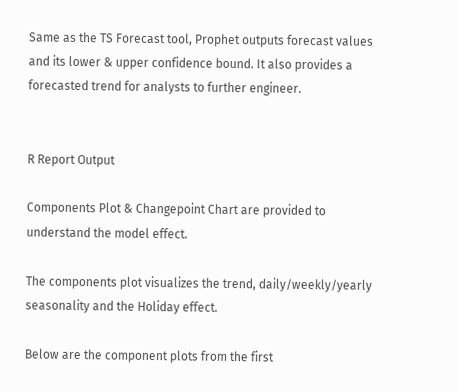Same as the TS Forecast tool, Prophet outputs forecast values and its lower & upper confidence bound. It also provides a forecasted trend for analysts to further engineer.


R Report Output

Components Plot & Changepoint Chart are provided to understand the model effect.

The components plot visualizes the trend, daily/weekly/yearly seasonality and the Holiday effect.

Below are the component plots from the first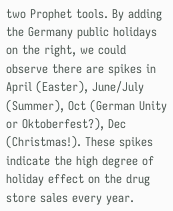two Prophet tools. By adding the Germany public holidays on the right, we could observe there are spikes in April (Easter), June/July (Summer), Oct (German Unity or Oktoberfest?), Dec (Christmas!). These spikes indicate the high degree of holiday effect on the drug store sales every year.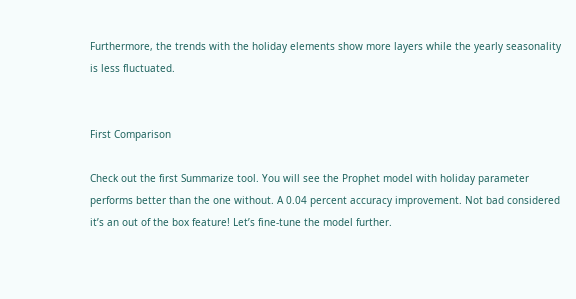Furthermore, the trends with the holiday elements show more layers while the yearly seasonality is less fluctuated.


First Comparison

Check out the first Summarize tool. You will see the Prophet model with holiday parameter performs better than the one without. A 0.04 percent accuracy improvement. Not bad considered it’s an out of the box feature! Let’s fine-tune the model further.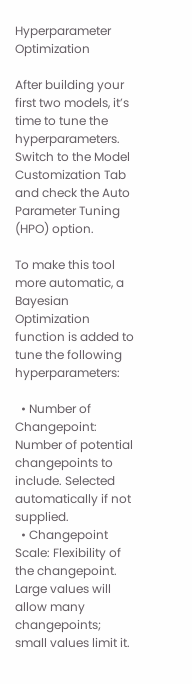Hyperparameter Optimization

After building your first two models, it’s time to tune the hyperparameters. Switch to the Model Customization Tab and check the Auto Parameter Tuning (HPO) option.

To make this tool more automatic, a Bayesian Optimization function is added to tune the following hyperparameters:

  • Number of Changepoint: Number of potential changepoints to include. Selected automatically if not supplied.
  • Changepoint Scale: Flexibility of the changepoint. Large values will allow many changepoints; small values limit it.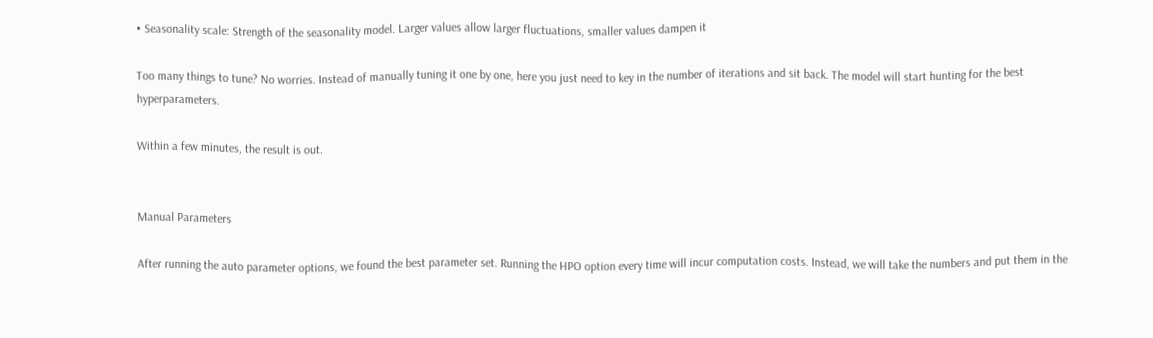• Seasonality scale: Strength of the seasonality model. Larger values allow larger fluctuations, smaller values dampen it

Too many things to tune? No worries. Instead of manually tuning it one by one, here you just need to key in the number of iterations and sit back. The model will start hunting for the best hyperparameters.

Within a few minutes, the result is out.


Manual Parameters

After running the auto parameter options, we found the best parameter set. Running the HPO option every time will incur computation costs. Instead, we will take the numbers and put them in the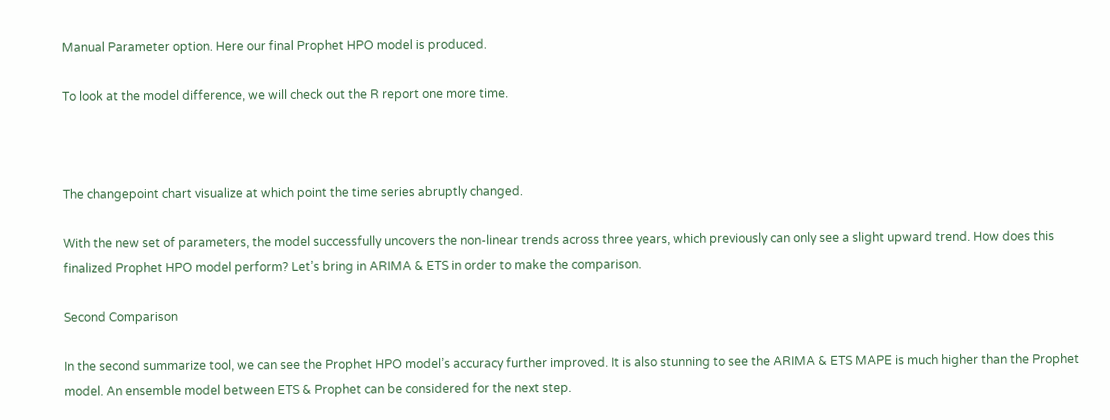Manual Parameter option. Here our final Prophet HPO model is produced.

To look at the model difference, we will check out the R report one more time.



The changepoint chart visualize at which point the time series abruptly changed.

With the new set of parameters, the model successfully uncovers the non-linear trends across three years, which previously can only see a slight upward trend. How does this finalized Prophet HPO model perform? Let’s bring in ARIMA & ETS in order to make the comparison.

Second Comparison

In the second summarize tool, we can see the Prophet HPO model’s accuracy further improved. It is also stunning to see the ARIMA & ETS MAPE is much higher than the Prophet model. An ensemble model between ETS & Prophet can be considered for the next step.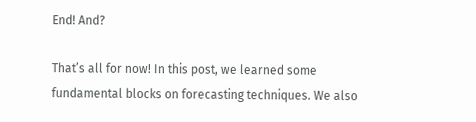End! And?

That’s all for now! In this post, we learned some fundamental blocks on forecasting techniques. We also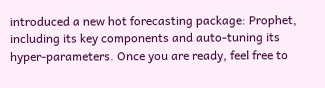introduced a new hot forecasting package: Prophet, including its key components and auto-tuning its hyper-parameters. Once you are ready, feel free to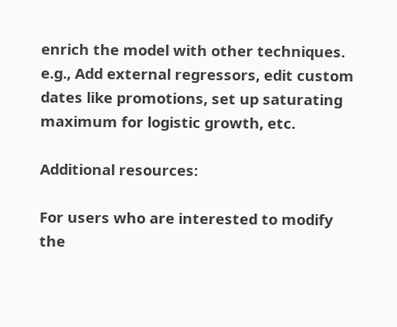enrich the model with other techniques. e.g., Add external regressors, edit custom dates like promotions, set up saturating maximum for logistic growth, etc.

Additional resources:

For users who are interested to modify the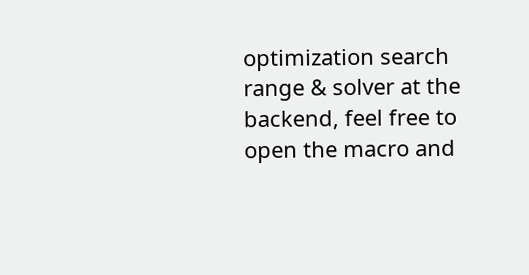optimization search range & solver at the backend, feel free to open the macro and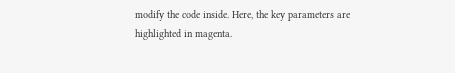modify the code inside. Here, the key parameters are highlighted in magenta.